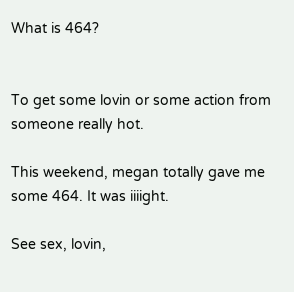What is 464?


To get some lovin or some action from someone really hot.

This weekend, megan totally gave me some 464. It was iiiight.

See sex, lovin,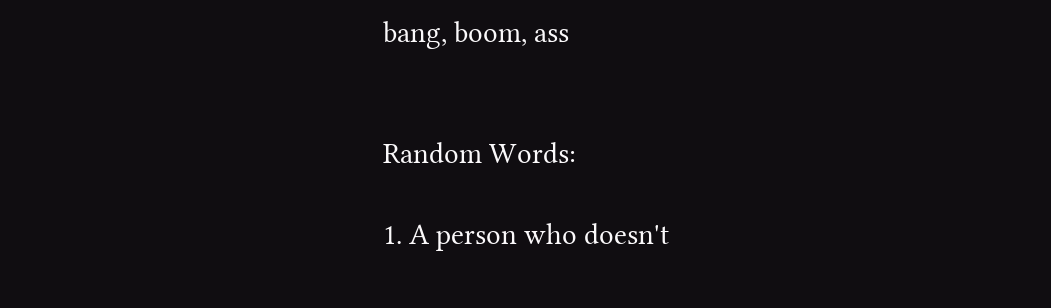bang, boom, ass


Random Words:

1. A person who doesn't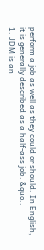perform a job as well as they could or should. In English, it is generally described as a half-ass job. &quo..
1. JDM is an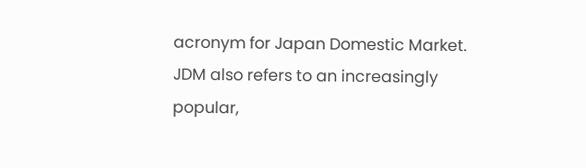acronym for Japan Domestic Market. JDM also refers to an increasingly popular,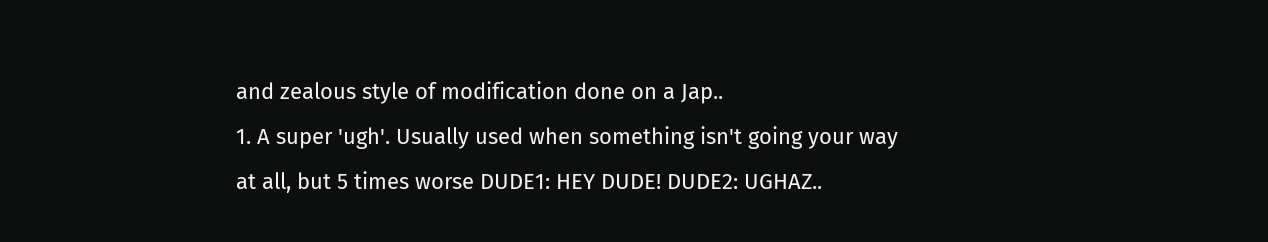and zealous style of modification done on a Jap..
1. A super 'ugh'. Usually used when something isn't going your way at all, but 5 times worse DUDE1: HEY DUDE! DUDE2: UGHAZ..